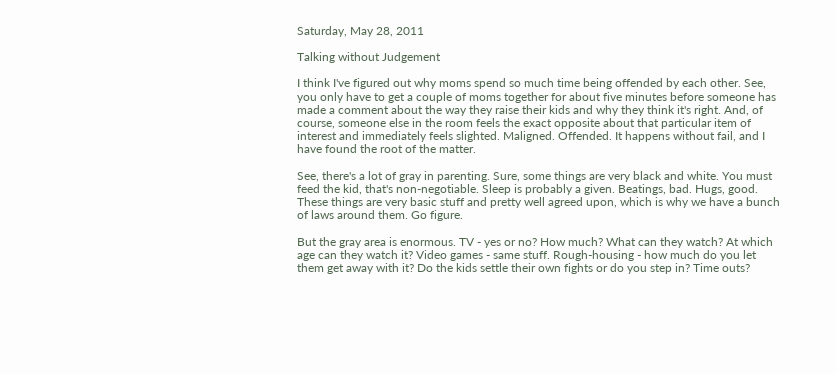Saturday, May 28, 2011

Talking without Judgement

I think I've figured out why moms spend so much time being offended by each other. See, you only have to get a couple of moms together for about five minutes before someone has made a comment about the way they raise their kids and why they think it's right. And, of course, someone else in the room feels the exact opposite about that particular item of interest and immediately feels slighted. Maligned. Offended. It happens without fail, and I have found the root of the matter.

See, there's a lot of gray in parenting. Sure, some things are very black and white. You must feed the kid, that's non-negotiable. Sleep is probably a given. Beatings, bad. Hugs, good. These things are very basic stuff and pretty well agreed upon, which is why we have a bunch of laws around them. Go figure.

But the gray area is enormous. TV - yes or no? How much? What can they watch? At which age can they watch it? Video games - same stuff. Rough-housing - how much do you let them get away with it? Do the kids settle their own fights or do you step in? Time outs?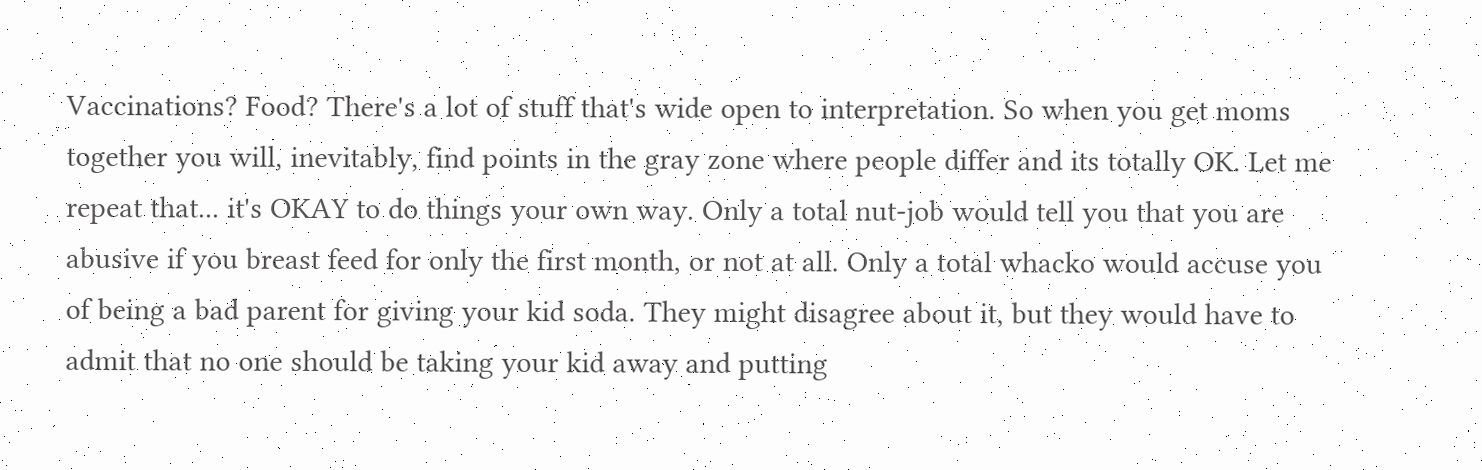Vaccinations? Food? There's a lot of stuff that's wide open to interpretation. So when you get moms together you will, inevitably, find points in the gray zone where people differ and its totally OK. Let me repeat that... it's OKAY to do things your own way. Only a total nut-job would tell you that you are abusive if you breast feed for only the first month, or not at all. Only a total whacko would accuse you of being a bad parent for giving your kid soda. They might disagree about it, but they would have to admit that no one should be taking your kid away and putting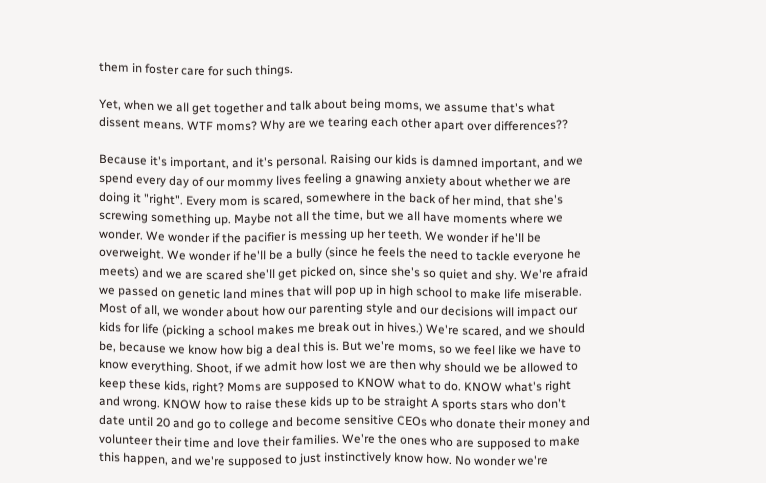them in foster care for such things.

Yet, when we all get together and talk about being moms, we assume that's what dissent means. WTF moms? Why are we tearing each other apart over differences??

Because it's important, and it's personal. Raising our kids is damned important, and we spend every day of our mommy lives feeling a gnawing anxiety about whether we are doing it "right". Every mom is scared, somewhere in the back of her mind, that she's screwing something up. Maybe not all the time, but we all have moments where we wonder. We wonder if the pacifier is messing up her teeth. We wonder if he'll be overweight. We wonder if he'll be a bully (since he feels the need to tackle everyone he meets) and we are scared she'll get picked on, since she's so quiet and shy. We're afraid we passed on genetic land mines that will pop up in high school to make life miserable. Most of all, we wonder about how our parenting style and our decisions will impact our kids for life (picking a school makes me break out in hives.) We're scared, and we should be, because we know how big a deal this is. But we're moms, so we feel like we have to know everything. Shoot, if we admit how lost we are then why should we be allowed to keep these kids, right? Moms are supposed to KNOW what to do. KNOW what's right and wrong. KNOW how to raise these kids up to be straight A sports stars who don't date until 20 and go to college and become sensitive CEOs who donate their money and volunteer their time and love their families. We're the ones who are supposed to make this happen, and we're supposed to just instinctively know how. No wonder we're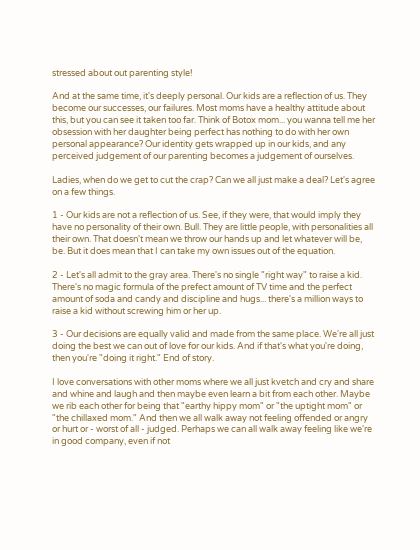stressed about out parenting style!

And at the same time, it's deeply personal. Our kids are a reflection of us. They become our successes, our failures. Most moms have a healthy attitude about this, but you can see it taken too far. Think of Botox mom... you wanna tell me her obsession with her daughter being perfect has nothing to do with her own personal appearance? Our identity gets wrapped up in our kids, and any perceived judgement of our parenting becomes a judgement of ourselves.

Ladies, when do we get to cut the crap? Can we all just make a deal? Let's agree on a few things.

1 - Our kids are not a reflection of us. See, if they were, that would imply they have no personality of their own. Bull. They are little people, with personalities all their own. That doesn't mean we throw our hands up and let whatever will be, be. But it does mean that I can take my own issues out of the equation.

2 - Let's all admit to the gray area. There's no single "right way" to raise a kid. There's no magic formula of the prefect amount of TV time and the perfect amount of soda and candy and discipline and hugs... there's a million ways to raise a kid without screwing him or her up.

3 - Our decisions are equally valid and made from the same place. We're all just doing the best we can out of love for our kids. And if that's what you're doing, then you're "doing it right." End of story.

I love conversations with other moms where we all just kvetch and cry and share and whine and laugh and then maybe even learn a bit from each other. Maybe we rib each other for being that "earthy hippy mom" or "the uptight mom" or "the chillaxed mom." And then we all walk away not feeling offended or angry or hurt or - worst of all - judged. Perhaps we can all walk away feeling like we're in good company, even if not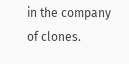in the company of clones.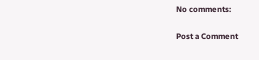No comments:

Post a Comment